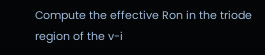Compute the effective Ron in the triode region of the v-i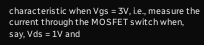characteristic when Vgs = 3V, i.e., measure the current through the MOSFET switch when, say, Vds = 1V and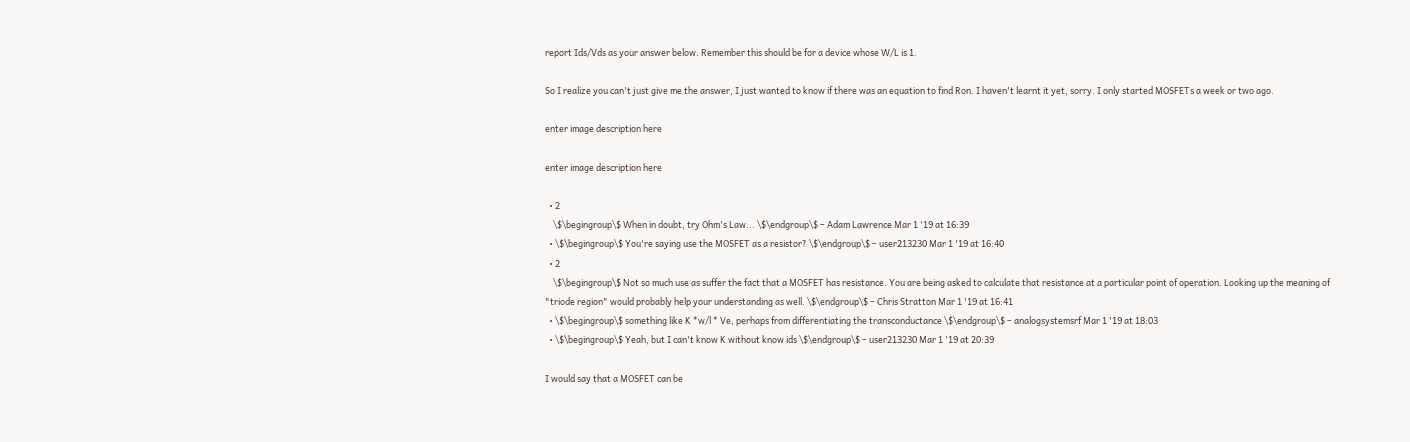report Ids/Vds as your answer below. Remember this should be for a device whose W/L is 1.

So I realize you can't just give me the answer, I just wanted to know if there was an equation to find Ron. I haven't learnt it yet, sorry. I only started MOSFETs a week or two ago.

enter image description here

enter image description here

  • 2
    \$\begingroup\$ When in doubt, try Ohm's Law... \$\endgroup\$ – Adam Lawrence Mar 1 '19 at 16:39
  • \$\begingroup\$ You're saying use the MOSFET as a resistor? \$\endgroup\$ – user213230 Mar 1 '19 at 16:40
  • 2
    \$\begingroup\$ Not so much use as suffer the fact that a MOSFET has resistance. You are being asked to calculate that resistance at a particular point of operation. Looking up the meaning of "triode region" would probably help your understanding as well. \$\endgroup\$ – Chris Stratton Mar 1 '19 at 16:41
  • \$\begingroup\$ something like K *w/l * Ve, perhaps from differentiating the transconductance \$\endgroup\$ – analogsystemsrf Mar 1 '19 at 18:03
  • \$\begingroup\$ Yeah, but I can't know K without know ids \$\endgroup\$ – user213230 Mar 1 '19 at 20:39

I would say that a MOSFET can be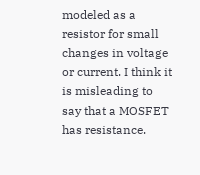modeled as a resistor for small changes in voltage or current. I think it is misleading to say that a MOSFET has resistance.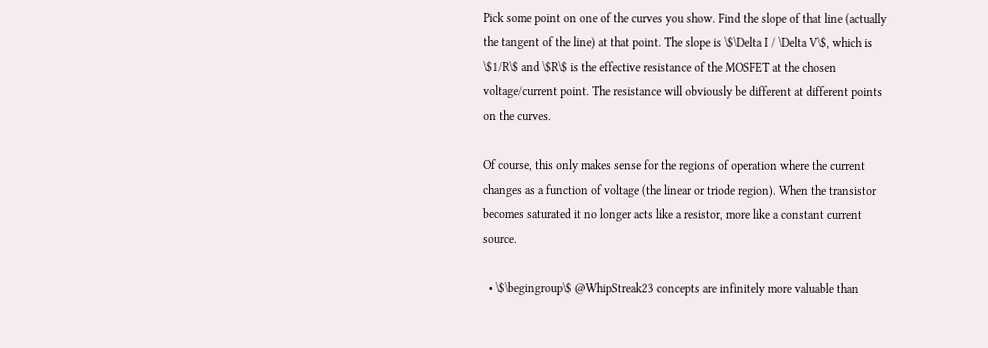Pick some point on one of the curves you show. Find the slope of that line (actually the tangent of the line) at that point. The slope is \$\Delta I / \Delta V\$, which is \$1/R\$ and \$R\$ is the effective resistance of the MOSFET at the chosen voltage/current point. The resistance will obviously be different at different points on the curves.

Of course, this only makes sense for the regions of operation where the current changes as a function of voltage (the linear or triode region). When the transistor becomes saturated it no longer acts like a resistor, more like a constant current source.

  • \$\begingroup\$ @WhipStreak23 concepts are infinitely more valuable than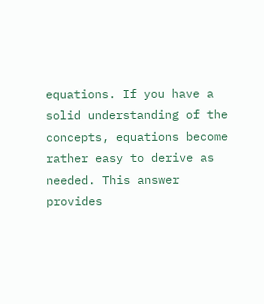equations. If you have a solid understanding of the concepts, equations become rather easy to derive as needed. This answer provides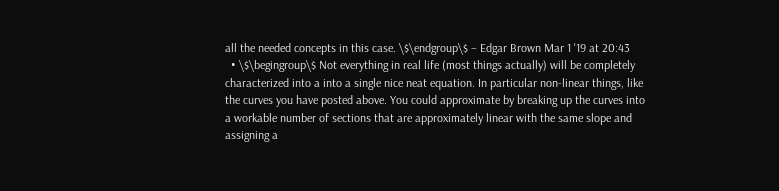all the needed concepts in this case. \$\endgroup\$ – Edgar Brown Mar 1 '19 at 20:43
  • \$\begingroup\$ Not everything in real life (most things actually) will be completely characterized into a into a single nice neat equation. In particular non-linear things, like the curves you have posted above. You could approximate by breaking up the curves into a workable number of sections that are approximately linear with the same slope and assigning a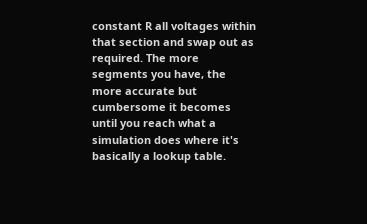constant R all voltages within that section and swap out as required. The more segments you have, the more accurate but cumbersome it becomes until you reach what a simulation does where it's basically a lookup table.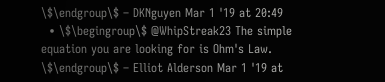\$\endgroup\$ – DKNguyen Mar 1 '19 at 20:49
  • \$\begingroup\$ @WhipStreak23 The simple equation you are looking for is Ohm's Law. \$\endgroup\$ – Elliot Alderson Mar 1 '19 at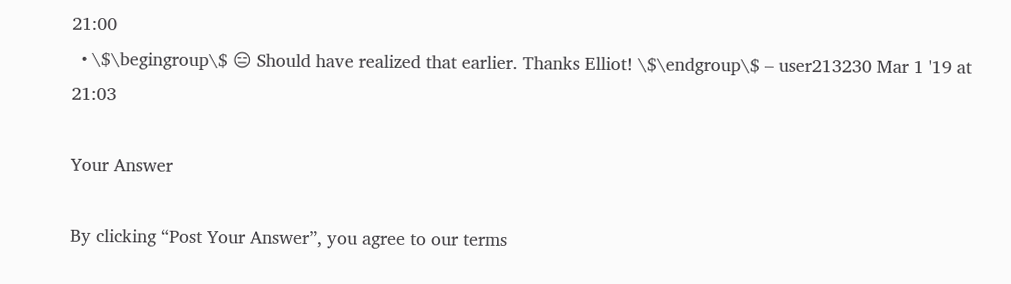21:00
  • \$\begingroup\$ 😑 Should have realized that earlier. Thanks Elliot! \$\endgroup\$ – user213230 Mar 1 '19 at 21:03

Your Answer

By clicking “Post Your Answer”, you agree to our terms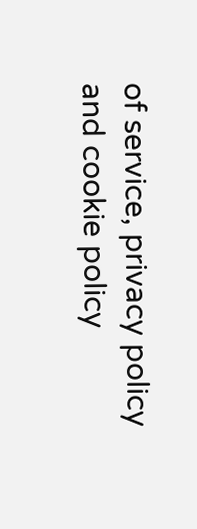of service, privacy policy and cookie policy